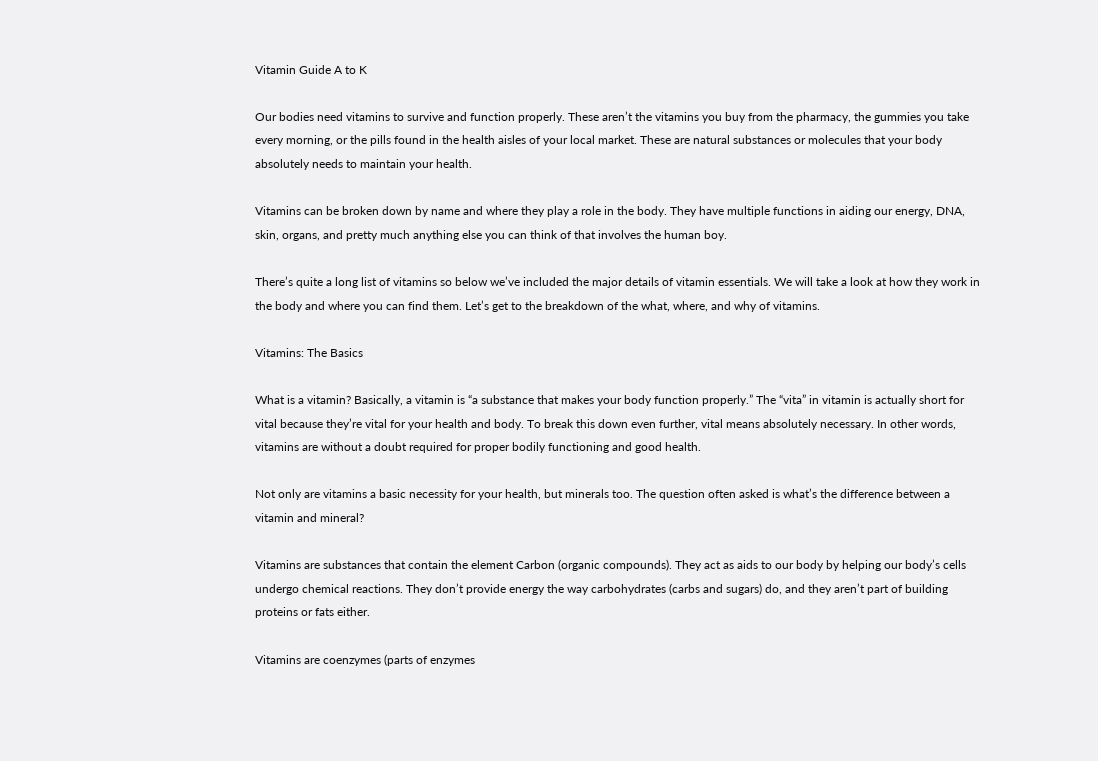Vitamin Guide A to K

Our bodies need vitamins to survive and function properly. These aren’t the vitamins you buy from the pharmacy, the gummies you take every morning, or the pills found in the health aisles of your local market. These are natural substances or molecules that your body absolutely needs to maintain your health.

Vitamins can be broken down by name and where they play a role in the body. They have multiple functions in aiding our energy, DNA, skin, organs, and pretty much anything else you can think of that involves the human boy.

There’s quite a long list of vitamins so below we’ve included the major details of vitamin essentials. We will take a look at how they work in the body and where you can find them. Let’s get to the breakdown of the what, where, and why of vitamins.

Vitamins: The Basics

What is a vitamin? Basically, a vitamin is “a substance that makes your body function properly.” The “vita” in vitamin is actually short for vital because they’re vital for your health and body. To break this down even further, vital means absolutely necessary. In other words, vitamins are without a doubt required for proper bodily functioning and good health.

Not only are vitamins a basic necessity for your health, but minerals too. The question often asked is what’s the difference between a vitamin and mineral?

Vitamins are substances that contain the element Carbon (organic compounds). They act as aids to our body by helping our body’s cells undergo chemical reactions. They don’t provide energy the way carbohydrates (carbs and sugars) do, and they aren’t part of building proteins or fats either.

Vitamins are coenzymes (parts of enzymes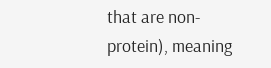that are non-protein), meaning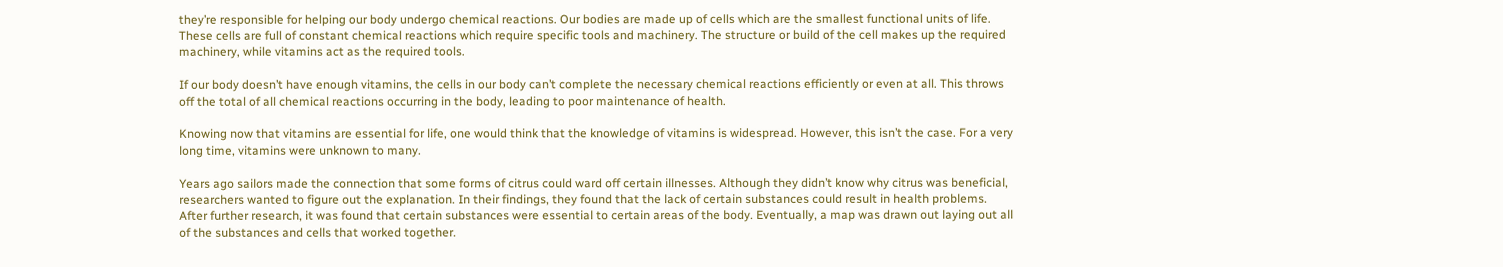they’re responsible for helping our body undergo chemical reactions. Our bodies are made up of cells which are the smallest functional units of life. These cells are full of constant chemical reactions which require specific tools and machinery. The structure or build of the cell makes up the required machinery, while vitamins act as the required tools.

If our body doesn’t have enough vitamins, the cells in our body can’t complete the necessary chemical reactions efficiently or even at all. This throws off the total of all chemical reactions occurring in the body, leading to poor maintenance of health.

Knowing now that vitamins are essential for life, one would think that the knowledge of vitamins is widespread. However, this isn’t the case. For a very long time, vitamins were unknown to many.

Years ago sailors made the connection that some forms of citrus could ward off certain illnesses. Although they didn’t know why citrus was beneficial, researchers wanted to figure out the explanation. In their findings, they found that the lack of certain substances could result in health problems. After further research, it was found that certain substances were essential to certain areas of the body. Eventually, a map was drawn out laying out all of the substances and cells that worked together.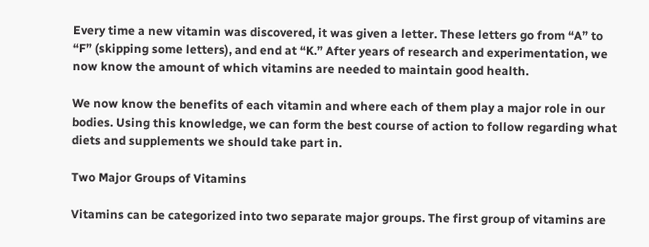Every time a new vitamin was discovered, it was given a letter. These letters go from “A” to “F” (skipping some letters), and end at “K.” After years of research and experimentation, we now know the amount of which vitamins are needed to maintain good health.

We now know the benefits of each vitamin and where each of them play a major role in our bodies. Using this knowledge, we can form the best course of action to follow regarding what diets and supplements we should take part in.

Two Major Groups of Vitamins

Vitamins can be categorized into two separate major groups. The first group of vitamins are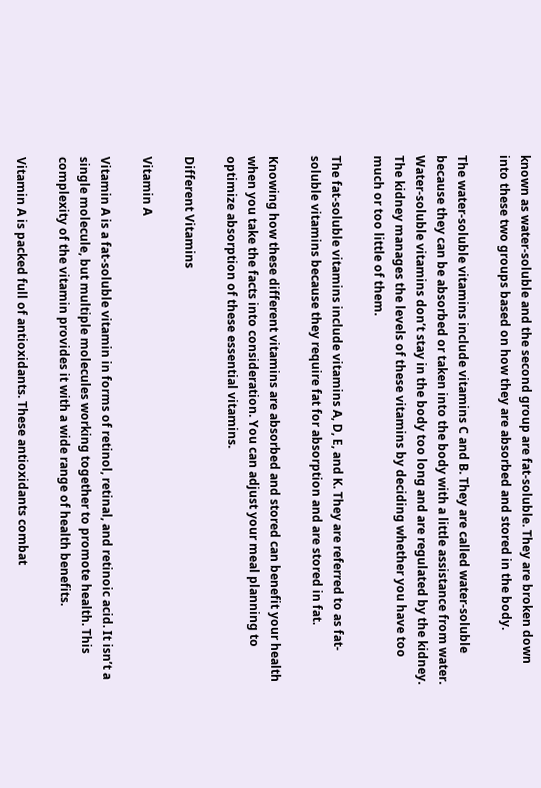known as water-soluble and the second group are fat-soluble. They are broken down into these two groups based on how they are absorbed and stored in the body.

The water-soluble vitamins include vitamins C and B. They are called water-soluble because they can be absorbed or taken into the body with a little assistance from water. Water-soluble vitamins don’t stay in the body too long and are regulated by the kidney. The kidney manages the levels of these vitamins by deciding whether you have too much or too little of them.

The fat-soluble vitamins include vitamins A, D, E, and K. They are referred to as fat-soluble vitamins because they require fat for absorption and are stored in fat.

Knowing how these different vitamins are absorbed and stored can benefit your health when you take the facts into consideration. You can adjust your meal planning to optimize absorption of these essential vitamins.

Different Vitamins

Vitamin A

Vitamin A is a fat-soluble vitamin in forms of retinol, retinal, and retinoic acid. It isn’t a single molecule, but multiple molecules working together to promote health. This complexity of the vitamin provides it with a wide range of health benefits.

Vitamin A is packed full of antioxidants. These antioxidants combat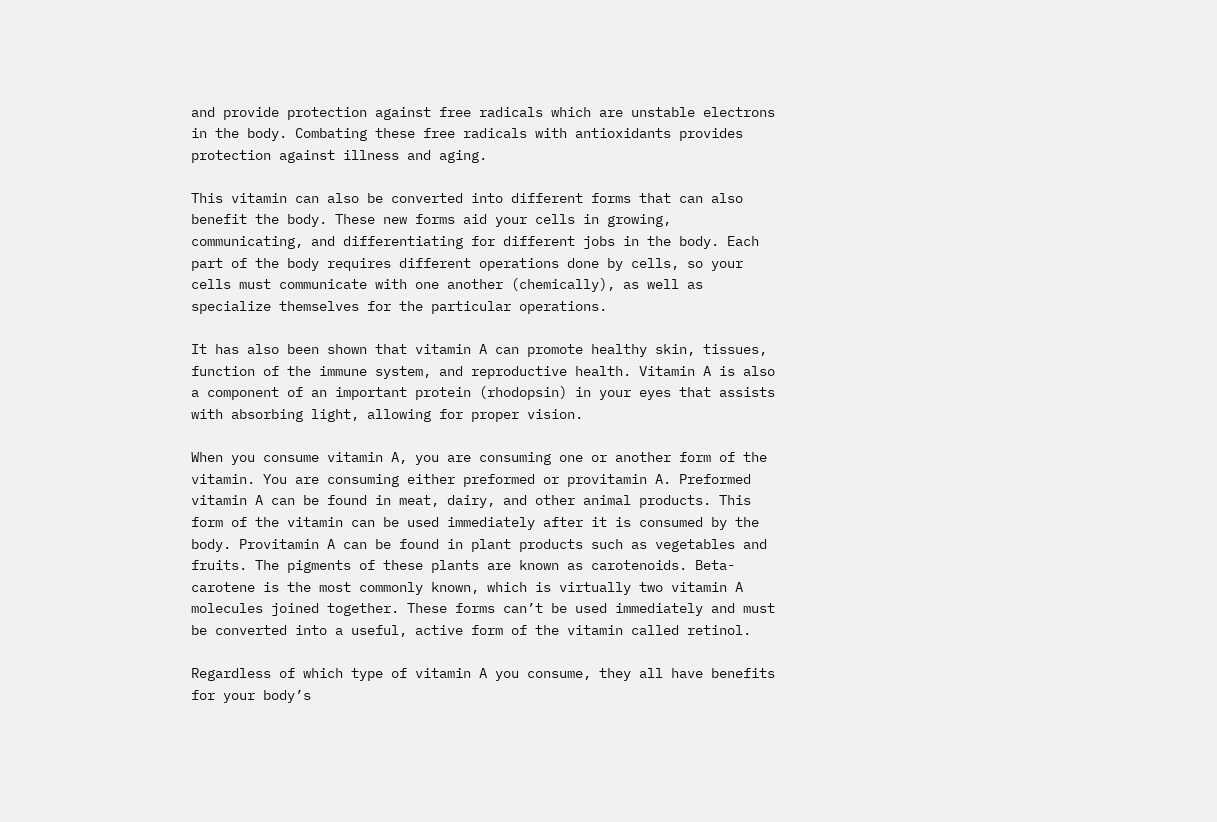and provide protection against free radicals which are unstable electrons in the body. Combating these free radicals with antioxidants provides protection against illness and aging.

This vitamin can also be converted into different forms that can also benefit the body. These new forms aid your cells in growing, communicating, and differentiating for different jobs in the body. Each part of the body requires different operations done by cells, so your cells must communicate with one another (chemically), as well as specialize themselves for the particular operations.

It has also been shown that vitamin A can promote healthy skin, tissues, function of the immune system, and reproductive health. Vitamin A is also a component of an important protein (rhodopsin) in your eyes that assists with absorbing light, allowing for proper vision.

When you consume vitamin A, you are consuming one or another form of the vitamin. You are consuming either preformed or provitamin A. Preformed vitamin A can be found in meat, dairy, and other animal products. This form of the vitamin can be used immediately after it is consumed by the body. Provitamin A can be found in plant products such as vegetables and fruits. The pigments of these plants are known as carotenoids. Beta-carotene is the most commonly known, which is virtually two vitamin A molecules joined together. These forms can’t be used immediately and must be converted into a useful, active form of the vitamin called retinol.

Regardless of which type of vitamin A you consume, they all have benefits for your body’s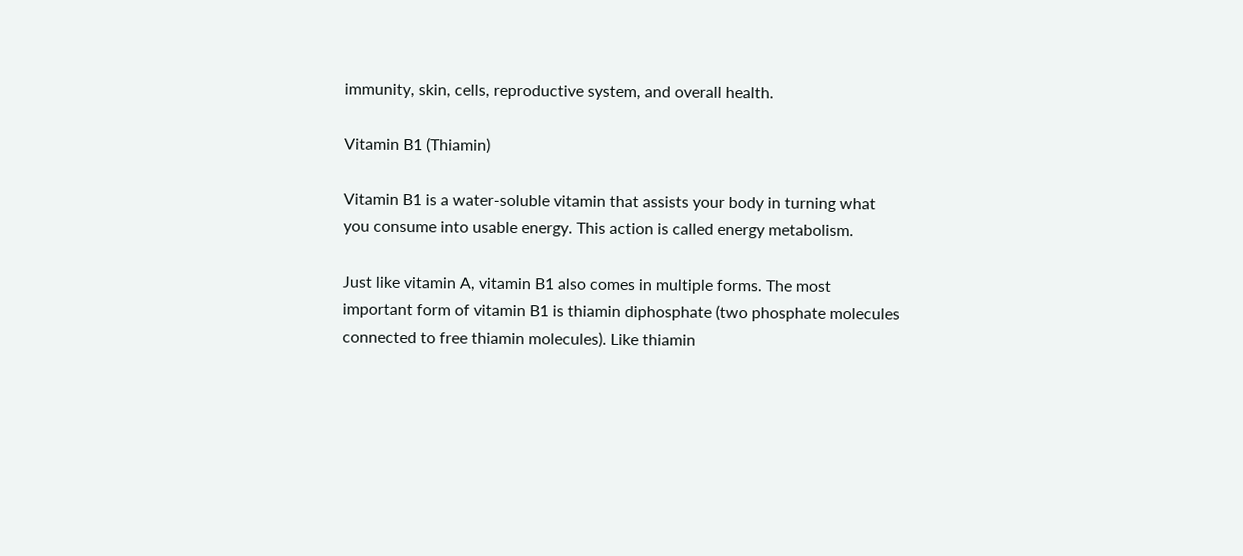immunity, skin, cells, reproductive system, and overall health.

Vitamin B1 (Thiamin)

Vitamin B1 is a water-soluble vitamin that assists your body in turning what you consume into usable energy. This action is called energy metabolism.

Just like vitamin A, vitamin B1 also comes in multiple forms. The most important form of vitamin B1 is thiamin diphosphate (two phosphate molecules connected to free thiamin molecules). Like thiamin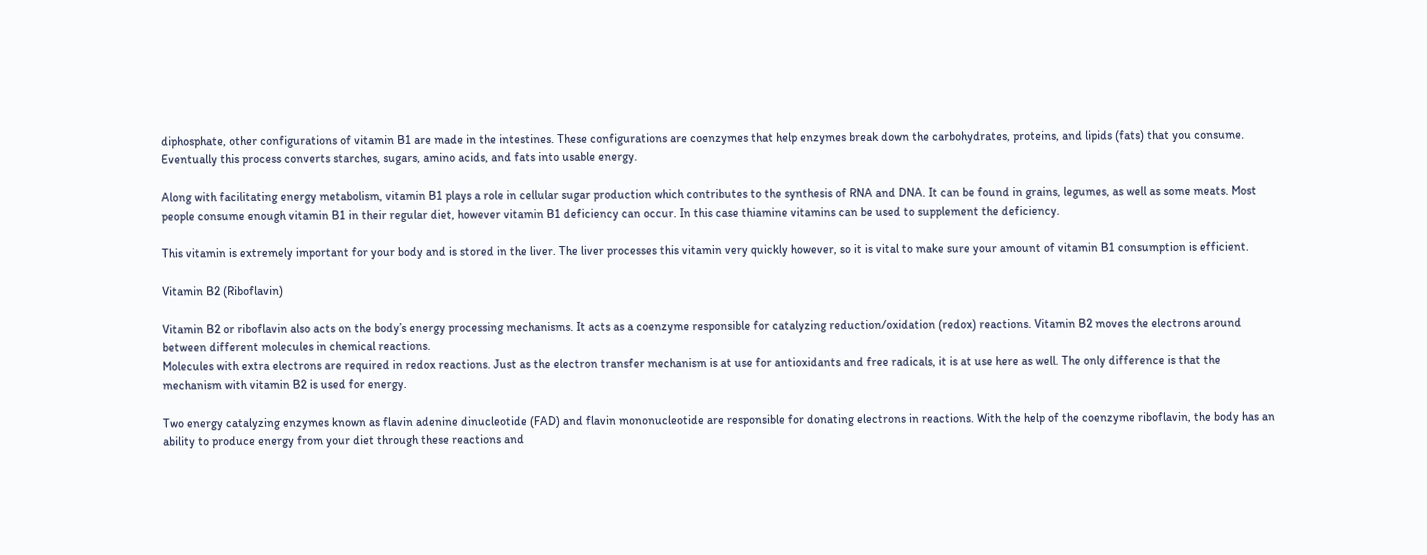diphosphate, other configurations of vitamin B1 are made in the intestines. These configurations are coenzymes that help enzymes break down the carbohydrates, proteins, and lipids (fats) that you consume. Eventually this process converts starches, sugars, amino acids, and fats into usable energy.

Along with facilitating energy metabolism, vitamin B1 plays a role in cellular sugar production which contributes to the synthesis of RNA and DNA. It can be found in grains, legumes, as well as some meats. Most people consume enough vitamin B1 in their regular diet, however vitamin B1 deficiency can occur. In this case thiamine vitamins can be used to supplement the deficiency.

This vitamin is extremely important for your body and is stored in the liver. The liver processes this vitamin very quickly however, so it is vital to make sure your amount of vitamin B1 consumption is efficient.

Vitamin B2 (Riboflavin)

Vitamin B2 or riboflavin also acts on the body’s energy processing mechanisms. It acts as a coenzyme responsible for catalyzing reduction/oxidation (redox) reactions. Vitamin B2 moves the electrons around between different molecules in chemical reactions.
Molecules with extra electrons are required in redox reactions. Just as the electron transfer mechanism is at use for antioxidants and free radicals, it is at use here as well. The only difference is that the mechanism with vitamin B2 is used for energy.

Two energy catalyzing enzymes known as flavin adenine dinucleotide (FAD) and flavin mononucleotide are responsible for donating electrons in reactions. With the help of the coenzyme riboflavin, the body has an ability to produce energy from your diet through these reactions and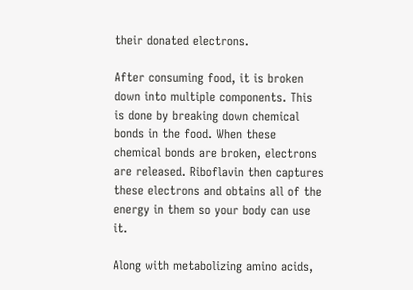their donated electrons.

After consuming food, it is broken down into multiple components. This is done by breaking down chemical bonds in the food. When these chemical bonds are broken, electrons are released. Riboflavin then captures these electrons and obtains all of the energy in them so your body can use it.

Along with metabolizing amino acids,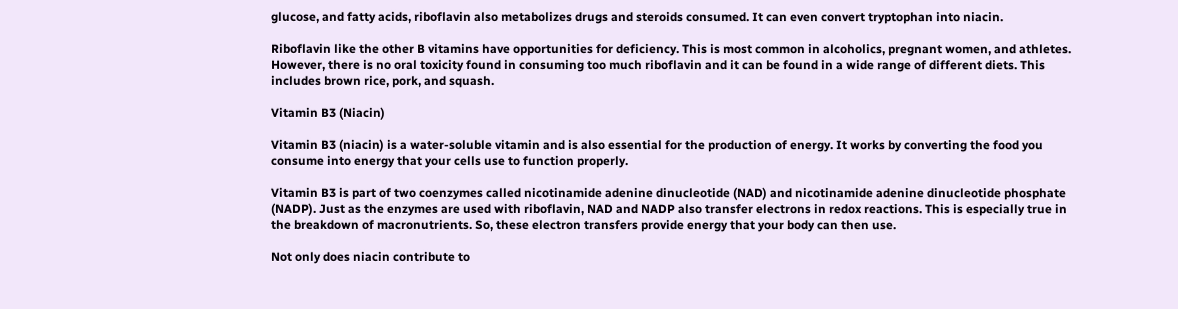glucose, and fatty acids, riboflavin also metabolizes drugs and steroids consumed. It can even convert tryptophan into niacin.

Riboflavin like the other B vitamins have opportunities for deficiency. This is most common in alcoholics, pregnant women, and athletes. However, there is no oral toxicity found in consuming too much riboflavin and it can be found in a wide range of different diets. This includes brown rice, pork, and squash.

Vitamin B3 (Niacin)

Vitamin B3 (niacin) is a water-soluble vitamin and is also essential for the production of energy. It works by converting the food you consume into energy that your cells use to function properly.

Vitamin B3 is part of two coenzymes called nicotinamide adenine dinucleotide (NAD) and nicotinamide adenine dinucleotide phosphate (NADP). Just as the enzymes are used with riboflavin, NAD and NADP also transfer electrons in redox reactions. This is especially true in the breakdown of macronutrients. So, these electron transfers provide energy that your body can then use.

Not only does niacin contribute to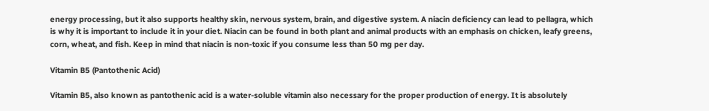energy processing, but it also supports healthy skin, nervous system, brain, and digestive system. A niacin deficiency can lead to pellagra, which is why it is important to include it in your diet. Niacin can be found in both plant and animal products with an emphasis on chicken, leafy greens, corn, wheat, and fish. Keep in mind that niacin is non-toxic if you consume less than 50 mg per day.

Vitamin B5 (Pantothenic Acid)

Vitamin B5, also known as pantothenic acid is a water-soluble vitamin also necessary for the proper production of energy. It is absolutely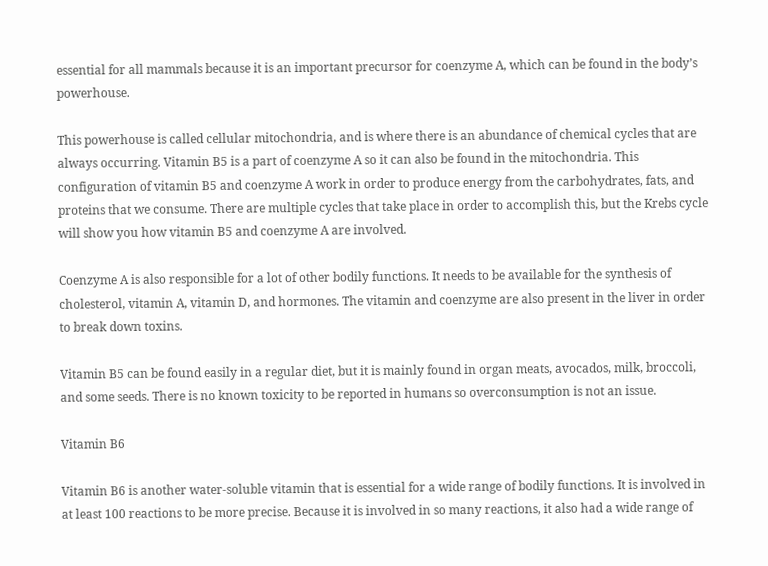essential for all mammals because it is an important precursor for coenzyme A, which can be found in the body’s powerhouse.

This powerhouse is called cellular mitochondria, and is where there is an abundance of chemical cycles that are always occurring. Vitamin B5 is a part of coenzyme A so it can also be found in the mitochondria. This configuration of vitamin B5 and coenzyme A work in order to produce energy from the carbohydrates, fats, and proteins that we consume. There are multiple cycles that take place in order to accomplish this, but the Krebs cycle will show you how vitamin B5 and coenzyme A are involved.

Coenzyme A is also responsible for a lot of other bodily functions. It needs to be available for the synthesis of cholesterol, vitamin A, vitamin D, and hormones. The vitamin and coenzyme are also present in the liver in order to break down toxins.

Vitamin B5 can be found easily in a regular diet, but it is mainly found in organ meats, avocados, milk, broccoli, and some seeds. There is no known toxicity to be reported in humans so overconsumption is not an issue.

Vitamin B6

Vitamin B6 is another water-soluble vitamin that is essential for a wide range of bodily functions. It is involved in at least 100 reactions to be more precise. Because it is involved in so many reactions, it also had a wide range of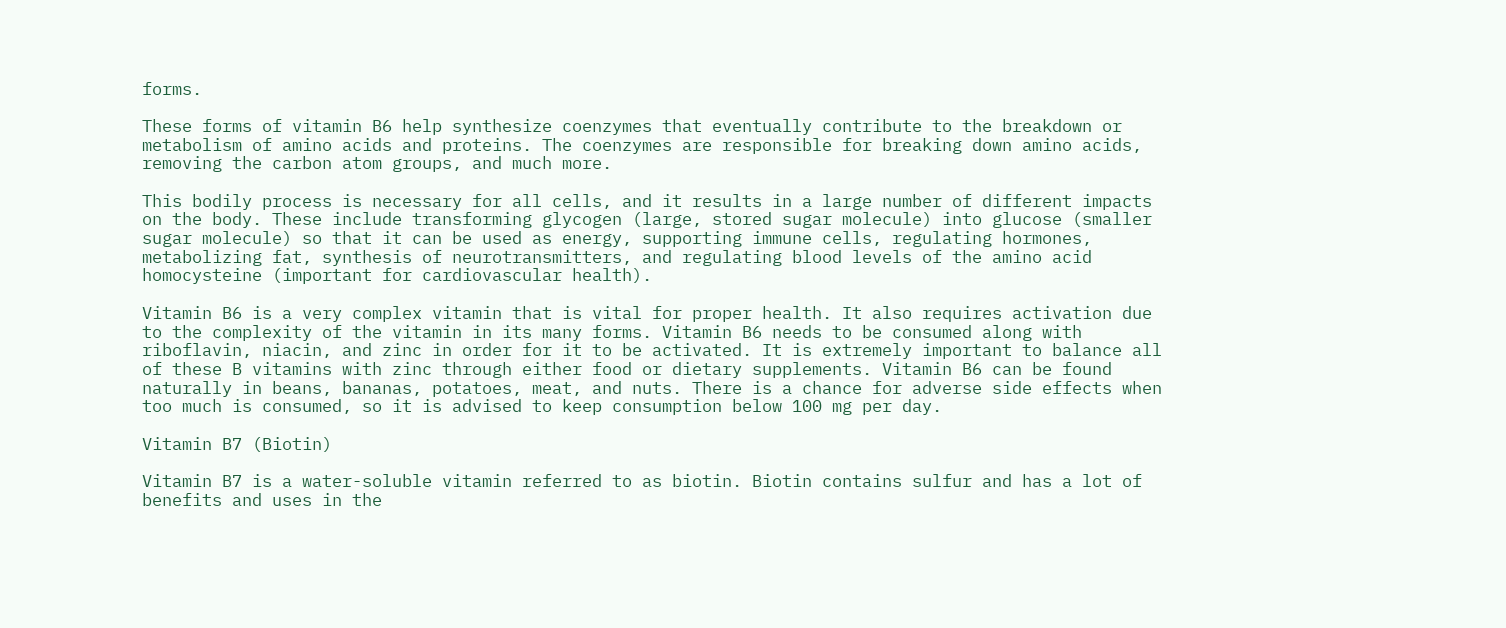forms.

These forms of vitamin B6 help synthesize coenzymes that eventually contribute to the breakdown or metabolism of amino acids and proteins. The coenzymes are responsible for breaking down amino acids, removing the carbon atom groups, and much more.

This bodily process is necessary for all cells, and it results in a large number of different impacts on the body. These include transforming glycogen (large, stored sugar molecule) into glucose (smaller sugar molecule) so that it can be used as energy, supporting immune cells, regulating hormones, metabolizing fat, synthesis of neurotransmitters, and regulating blood levels of the amino acid homocysteine (important for cardiovascular health).

Vitamin B6 is a very complex vitamin that is vital for proper health. It also requires activation due to the complexity of the vitamin in its many forms. Vitamin B6 needs to be consumed along with riboflavin, niacin, and zinc in order for it to be activated. It is extremely important to balance all of these B vitamins with zinc through either food or dietary supplements. Vitamin B6 can be found naturally in beans, bananas, potatoes, meat, and nuts. There is a chance for adverse side effects when too much is consumed, so it is advised to keep consumption below 100 mg per day.

Vitamin B7 (Biotin)

Vitamin B7 is a water-soluble vitamin referred to as biotin. Biotin contains sulfur and has a lot of benefits and uses in the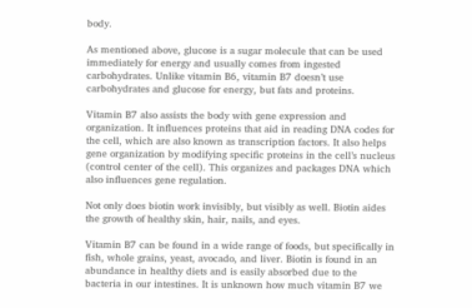body.

As mentioned above, glucose is a sugar molecule that can be used immediately for energy and usually comes from ingested carbohydrates. Unlike vitamin B6, vitamin B7 doesn’t use carbohydrates and glucose for energy, but fats and proteins.

Vitamin B7 also assists the body with gene expression and organization. It influences proteins that aid in reading DNA codes for the cell, which are also known as transcription factors. It also helps gene organization by modifying specific proteins in the cell’s nucleus (control center of the cell). This organizes and packages DNA which also influences gene regulation.

Not only does biotin work invisibly, but visibly as well. Biotin aides the growth of healthy skin, hair, nails, and eyes.

Vitamin B7 can be found in a wide range of foods, but specifically in fish, whole grains, yeast, avocado, and liver. Biotin is found in an abundance in healthy diets and is easily absorbed due to the bacteria in our intestines. It is unknown how much vitamin B7 we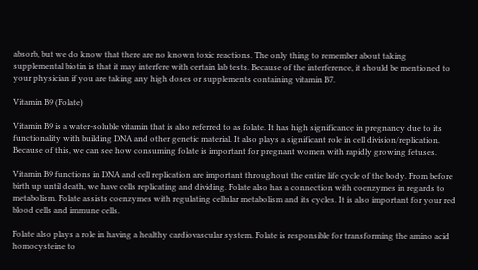absorb, but we do know that there are no known toxic reactions. The only thing to remember about taking supplemental biotin is that it may interfere with certain lab tests. Because of the interference, it should be mentioned to your physician if you are taking any high doses or supplements containing vitamin B7.

Vitamin B9 (Folate)

Vitamin B9 is a water-soluble vitamin that is also referred to as folate. It has high significance in pregnancy due to its functionality with building DNA and other genetic material. It also plays a significant role in cell division/replication. Because of this, we can see how consuming folate is important for pregnant women with rapidly growing fetuses.

Vitamin B9 functions in DNA and cell replication are important throughout the entire life cycle of the body. From before birth up until death, we have cells replicating and dividing. Folate also has a connection with coenzymes in regards to metabolism. Folate assists coenzymes with regulating cellular metabolism and its cycles. It is also important for your red blood cells and immune cells.

Folate also plays a role in having a healthy cardiovascular system. Folate is responsible for transforming the amino acid homocysteine to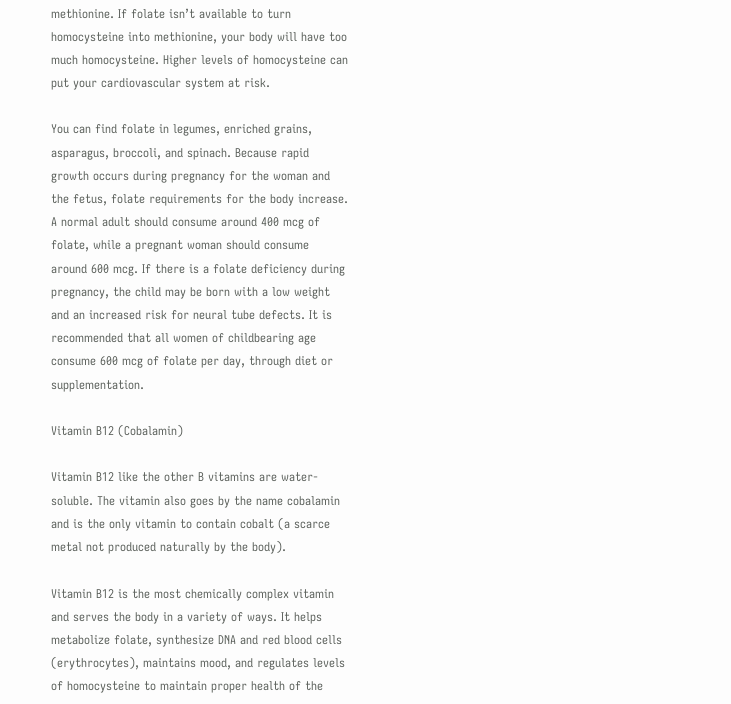methionine. If folate isn’t available to turn homocysteine into methionine, your body will have too much homocysteine. Higher levels of homocysteine can put your cardiovascular system at risk.

You can find folate in legumes, enriched grains, asparagus, broccoli, and spinach. Because rapid growth occurs during pregnancy for the woman and the fetus, folate requirements for the body increase. A normal adult should consume around 400 mcg of folate, while a pregnant woman should consume around 600 mcg. If there is a folate deficiency during pregnancy, the child may be born with a low weight and an increased risk for neural tube defects. It is recommended that all women of childbearing age consume 600 mcg of folate per day, through diet or supplementation.

Vitamin B12 (Cobalamin)

Vitamin B12 like the other B vitamins are water-soluble. The vitamin also goes by the name cobalamin and is the only vitamin to contain cobalt (a scarce metal not produced naturally by the body).

Vitamin B12 is the most chemically complex vitamin and serves the body in a variety of ways. It helps metabolize folate, synthesize DNA and red blood cells (erythrocytes), maintains mood, and regulates levels of homocysteine to maintain proper health of the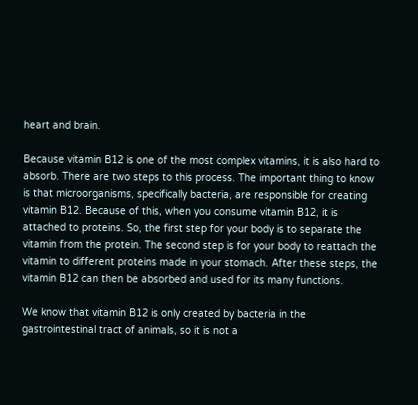heart and brain.

Because vitamin B12 is one of the most complex vitamins, it is also hard to absorb. There are two steps to this process. The important thing to know is that microorganisms, specifically bacteria, are responsible for creating vitamin B12. Because of this, when you consume vitamin B12, it is attached to proteins. So, the first step for your body is to separate the vitamin from the protein. The second step is for your body to reattach the vitamin to different proteins made in your stomach. After these steps, the vitamin B12 can then be absorbed and used for its many functions.

We know that vitamin B12 is only created by bacteria in the gastrointestinal tract of animals, so it is not a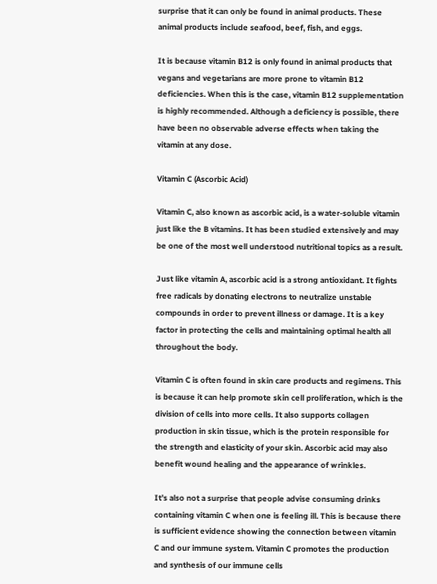surprise that it can only be found in animal products. These animal products include seafood, beef, fish, and eggs.

It is because vitamin B12 is only found in animal products that vegans and vegetarians are more prone to vitamin B12 deficiencies. When this is the case, vitamin B12 supplementation is highly recommended. Although a deficiency is possible, there have been no observable adverse effects when taking the vitamin at any dose.

Vitamin C (Ascorbic Acid)

Vitamin C, also known as ascorbic acid, is a water-soluble vitamin just like the B vitamins. It has been studied extensively and may be one of the most well understood nutritional topics as a result.

Just like vitamin A, ascorbic acid is a strong antioxidant. It fights free radicals by donating electrons to neutralize unstable compounds in order to prevent illness or damage. It is a key factor in protecting the cells and maintaining optimal health all throughout the body.

Vitamin C is often found in skin care products and regimens. This is because it can help promote skin cell proliferation, which is the division of cells into more cells. It also supports collagen production in skin tissue, which is the protein responsible for the strength and elasticity of your skin. Ascorbic acid may also benefit wound healing and the appearance of wrinkles.

It’s also not a surprise that people advise consuming drinks containing vitamin C when one is feeling ill. This is because there is sufficient evidence showing the connection between vitamin C and our immune system. Vitamin C promotes the production and synthesis of our immune cells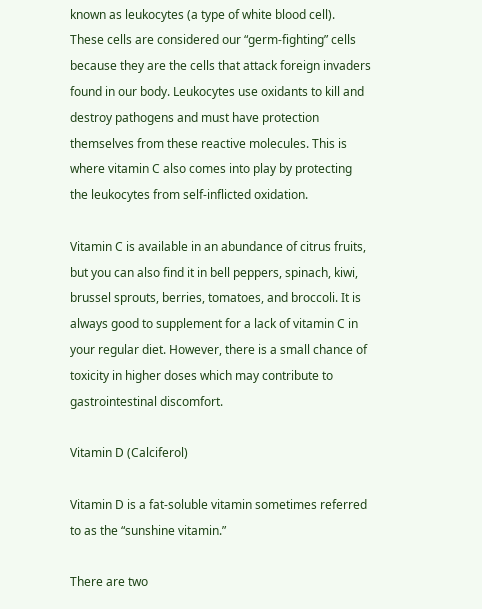known as leukocytes (a type of white blood cell). These cells are considered our “germ-fighting” cells because they are the cells that attack foreign invaders found in our body. Leukocytes use oxidants to kill and destroy pathogens and must have protection themselves from these reactive molecules. This is where vitamin C also comes into play by protecting the leukocytes from self-inflicted oxidation.

Vitamin C is available in an abundance of citrus fruits, but you can also find it in bell peppers, spinach, kiwi, brussel sprouts, berries, tomatoes, and broccoli. It is always good to supplement for a lack of vitamin C in your regular diet. However, there is a small chance of toxicity in higher doses which may contribute to gastrointestinal discomfort.

Vitamin D (Calciferol)

Vitamin D is a fat-soluble vitamin sometimes referred to as the “sunshine vitamin.”

There are two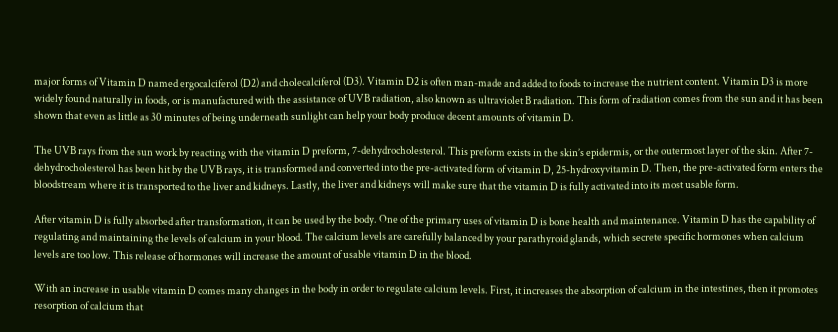major forms of Vitamin D named ergocalciferol (D2) and cholecalciferol (D3). Vitamin D2 is often man-made and added to foods to increase the nutrient content. Vitamin D3 is more widely found naturally in foods, or is manufactured with the assistance of UVB radiation, also known as ultraviolet B radiation. This form of radiation comes from the sun and it has been shown that even as little as 30 minutes of being underneath sunlight can help your body produce decent amounts of vitamin D.

The UVB rays from the sun work by reacting with the vitamin D preform, 7-dehydrocholesterol. This preform exists in the skin’s epidermis, or the outermost layer of the skin. After 7-dehydrocholesterol has been hit by the UVB rays, it is transformed and converted into the pre-activated form of vitamin D, 25-hydroxyvitamin D. Then, the pre-activated form enters the bloodstream where it is transported to the liver and kidneys. Lastly, the liver and kidneys will make sure that the vitamin D is fully activated into its most usable form.

After vitamin D is fully absorbed after transformation, it can be used by the body. One of the primary uses of vitamin D is bone health and maintenance. Vitamin D has the capability of regulating and maintaining the levels of calcium in your blood. The calcium levels are carefully balanced by your parathyroid glands, which secrete specific hormones when calcium levels are too low. This release of hormones will increase the amount of usable vitamin D in the blood.

With an increase in usable vitamin D comes many changes in the body in order to regulate calcium levels. First, it increases the absorption of calcium in the intestines, then it promotes resorption of calcium that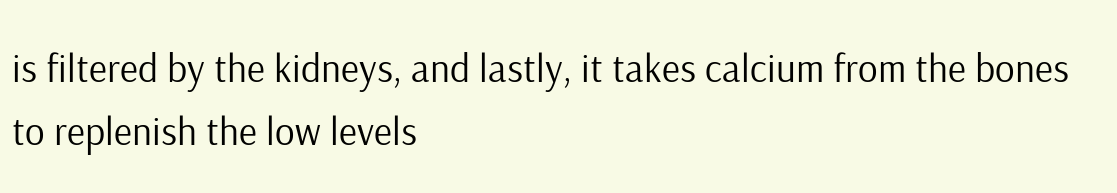is filtered by the kidneys, and lastly, it takes calcium from the bones to replenish the low levels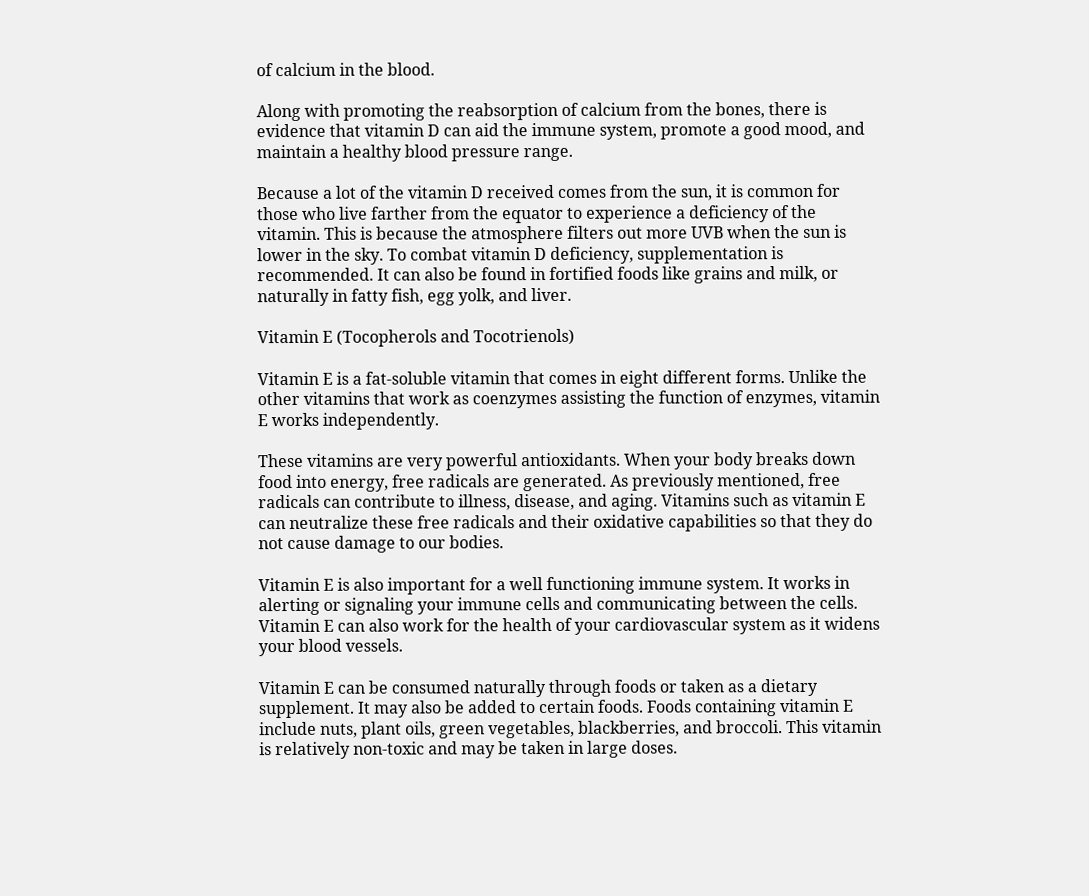of calcium in the blood.

Along with promoting the reabsorption of calcium from the bones, there is evidence that vitamin D can aid the immune system, promote a good mood, and maintain a healthy blood pressure range.

Because a lot of the vitamin D received comes from the sun, it is common for those who live farther from the equator to experience a deficiency of the vitamin. This is because the atmosphere filters out more UVB when the sun is lower in the sky. To combat vitamin D deficiency, supplementation is recommended. It can also be found in fortified foods like grains and milk, or naturally in fatty fish, egg yolk, and liver.

Vitamin E (Tocopherols and Tocotrienols)

Vitamin E is a fat-soluble vitamin that comes in eight different forms. Unlike the other vitamins that work as coenzymes assisting the function of enzymes, vitamin E works independently.

These vitamins are very powerful antioxidants. When your body breaks down food into energy, free radicals are generated. As previously mentioned, free radicals can contribute to illness, disease, and aging. Vitamins such as vitamin E can neutralize these free radicals and their oxidative capabilities so that they do not cause damage to our bodies.

Vitamin E is also important for a well functioning immune system. It works in alerting or signaling your immune cells and communicating between the cells. Vitamin E can also work for the health of your cardiovascular system as it widens your blood vessels.

Vitamin E can be consumed naturally through foods or taken as a dietary supplement. It may also be added to certain foods. Foods containing vitamin E include nuts, plant oils, green vegetables, blackberries, and broccoli. This vitamin is relatively non-toxic and may be taken in large doses.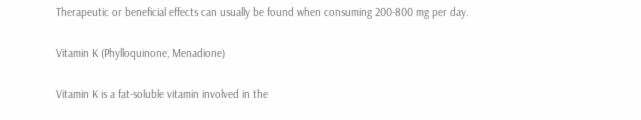Therapeutic or beneficial effects can usually be found when consuming 200-800 mg per day.

Vitamin K (Phylloquinone, Menadione)

Vitamin K is a fat-soluble vitamin involved in the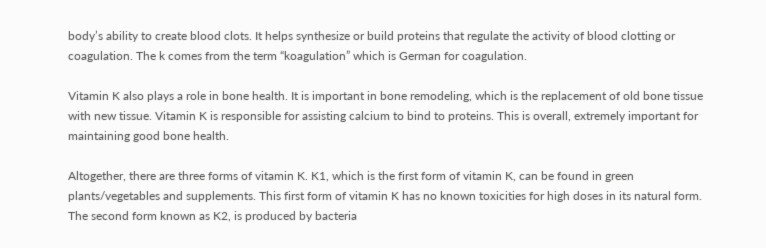body’s ability to create blood clots. It helps synthesize or build proteins that regulate the activity of blood clotting or coagulation. The k comes from the term “koagulation” which is German for coagulation.

Vitamin K also plays a role in bone health. It is important in bone remodeling, which is the replacement of old bone tissue with new tissue. Vitamin K is responsible for assisting calcium to bind to proteins. This is overall, extremely important for maintaining good bone health.

Altogether, there are three forms of vitamin K. K1, which is the first form of vitamin K, can be found in green plants/vegetables and supplements. This first form of vitamin K has no known toxicities for high doses in its natural form. The second form known as K2, is produced by bacteria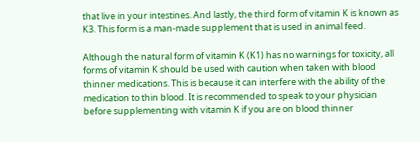that live in your intestines. And lastly, the third form of vitamin K is known as K3. This form is a man-made supplement that is used in animal feed.

Although the natural form of vitamin K (K1) has no warnings for toxicity, all forms of vitamin K should be used with caution when taken with blood thinner medications. This is because it can interfere with the ability of the medication to thin blood. It is recommended to speak to your physician before supplementing with vitamin K if you are on blood thinner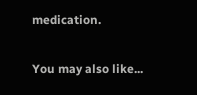medication.

You may also like...